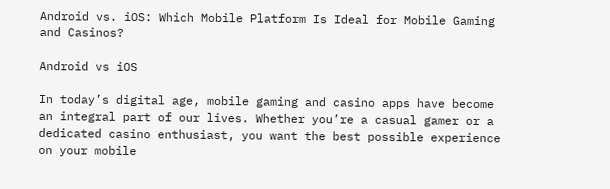Android vs. iOS: Which Mobile Platform Is Ideal for Mobile Gaming and Casinos?

Android vs iOS

In today’s digital age, mobile gaming and casino apps have become an integral part of our lives. Whether you’re a casual gamer or a dedicated casino enthusiast, you want the best possible experience on your mobile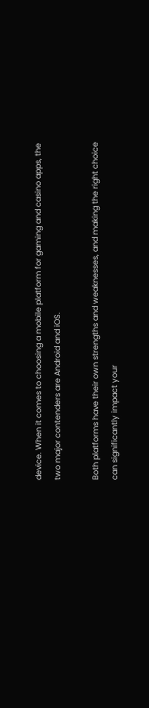device. When it comes to choosing a mobile platform for gaming and casino apps, the two major contenders are Android and iOS.

Both platforms have their own strengths and weaknesses, and making the right choice can significantly impact your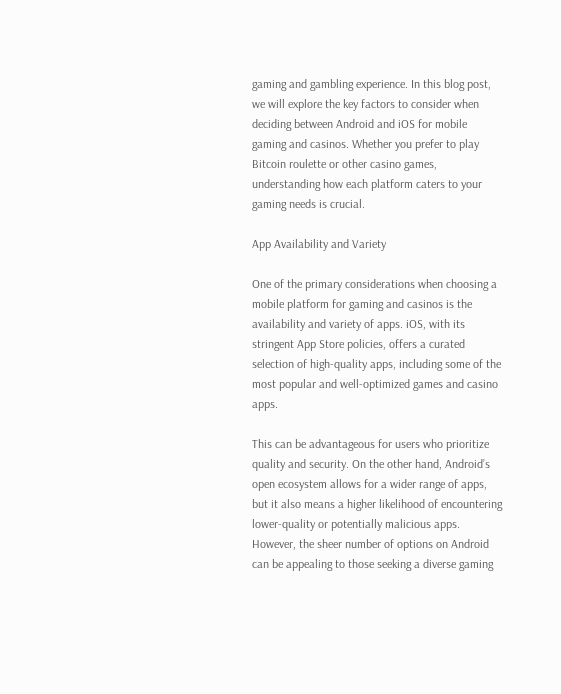gaming and gambling experience. In this blog post, we will explore the key factors to consider when deciding between Android and iOS for mobile gaming and casinos. Whether you prefer to play Bitcoin roulette or other casino games, understanding how each platform caters to your gaming needs is crucial.

App Availability and Variety

One of the primary considerations when choosing a mobile platform for gaming and casinos is the availability and variety of apps. iOS, with its stringent App Store policies, offers a curated selection of high-quality apps, including some of the most popular and well-optimized games and casino apps.

This can be advantageous for users who prioritize quality and security. On the other hand, Android’s open ecosystem allows for a wider range of apps, but it also means a higher likelihood of encountering lower-quality or potentially malicious apps. However, the sheer number of options on Android can be appealing to those seeking a diverse gaming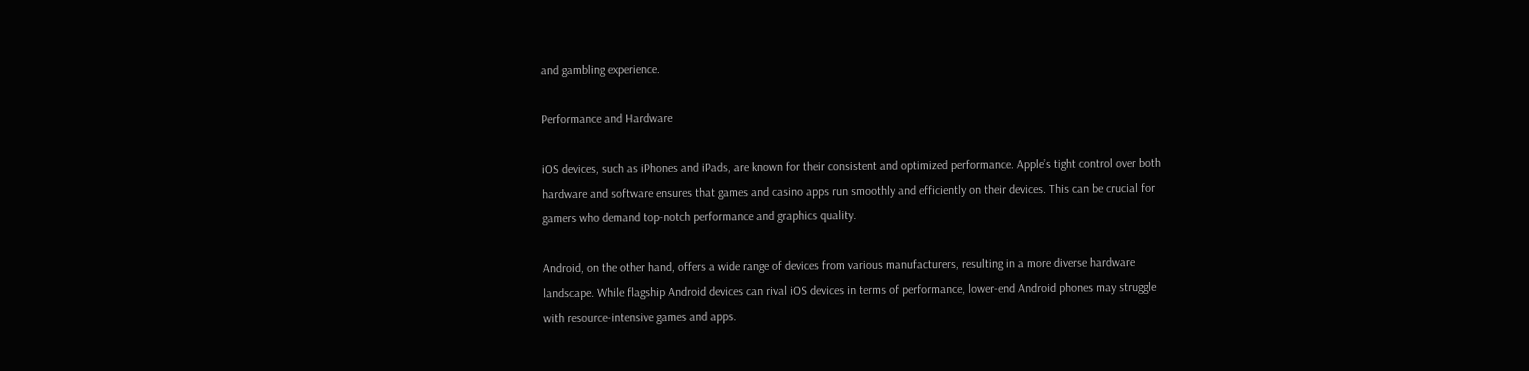and gambling experience.

Performance and Hardware

iOS devices, such as iPhones and iPads, are known for their consistent and optimized performance. Apple’s tight control over both hardware and software ensures that games and casino apps run smoothly and efficiently on their devices. This can be crucial for gamers who demand top-notch performance and graphics quality.

Android, on the other hand, offers a wide range of devices from various manufacturers, resulting in a more diverse hardware landscape. While flagship Android devices can rival iOS devices in terms of performance, lower-end Android phones may struggle with resource-intensive games and apps.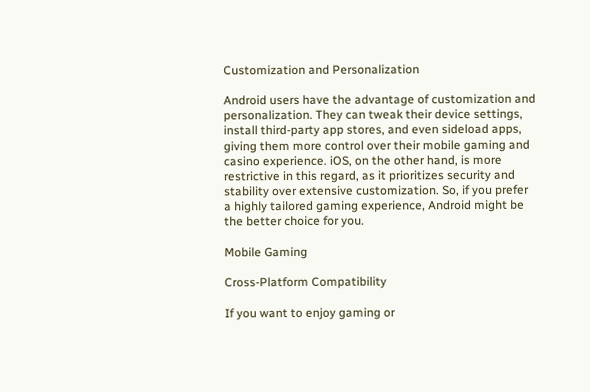Customization and Personalization

Android users have the advantage of customization and personalization. They can tweak their device settings, install third-party app stores, and even sideload apps, giving them more control over their mobile gaming and casino experience. iOS, on the other hand, is more restrictive in this regard, as it prioritizes security and stability over extensive customization. So, if you prefer a highly tailored gaming experience, Android might be the better choice for you.

Mobile Gaming

Cross-Platform Compatibility

If you want to enjoy gaming or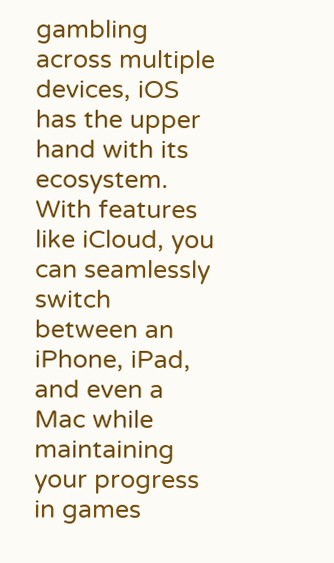gambling across multiple devices, iOS has the upper hand with its ecosystem. With features like iCloud, you can seamlessly switch between an iPhone, iPad, and even a Mac while maintaining your progress in games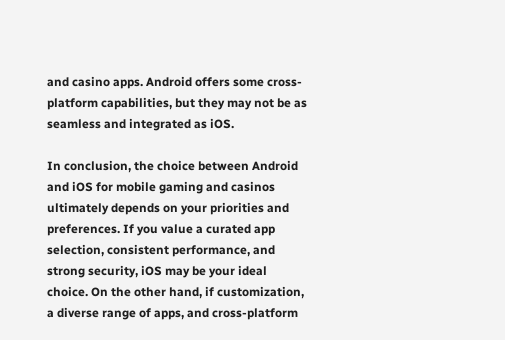and casino apps. Android offers some cross-platform capabilities, but they may not be as seamless and integrated as iOS.

In conclusion, the choice between Android and iOS for mobile gaming and casinos ultimately depends on your priorities and preferences. If you value a curated app selection, consistent performance, and strong security, iOS may be your ideal choice. On the other hand, if customization, a diverse range of apps, and cross-platform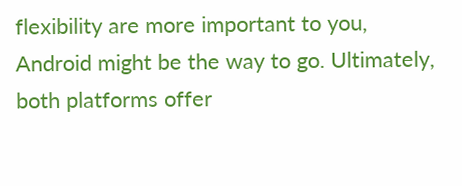flexibility are more important to you, Android might be the way to go. Ultimately, both platforms offer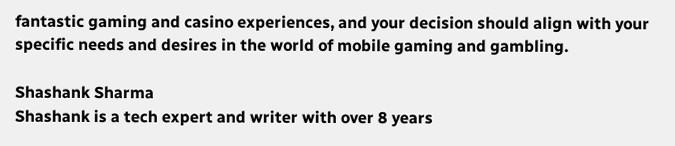fantastic gaming and casino experiences, and your decision should align with your specific needs and desires in the world of mobile gaming and gambling.

Shashank Sharma
Shashank is a tech expert and writer with over 8 years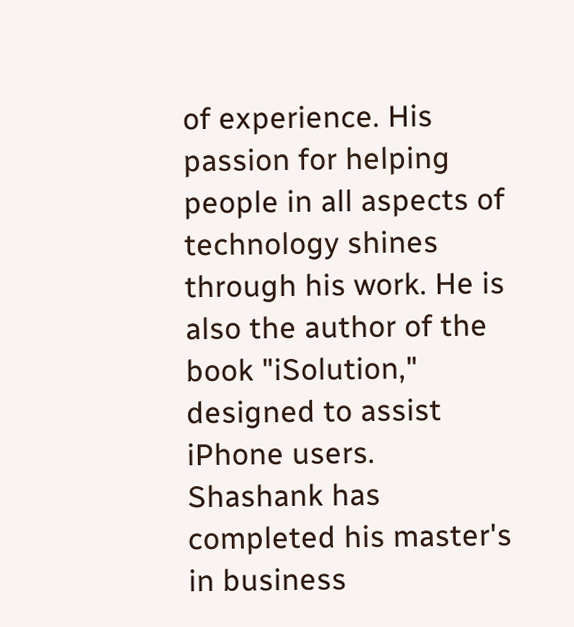of experience. His passion for helping people in all aspects of technology shines through his work. He is also the author of the book "iSolution," designed to assist iPhone users. Shashank has completed his master's in business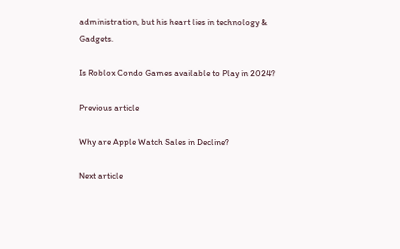administration, but his heart lies in technology & Gadgets.

Is Roblox Condo Games available to Play in 2024?

Previous article

Why are Apple Watch Sales in Decline?

Next article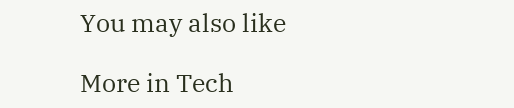You may also like

More in Tech